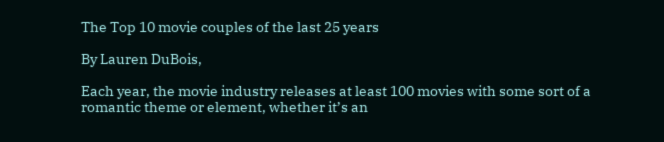The Top 10 movie couples of the last 25 years

By Lauren DuBois,

Each year, the movie industry releases at least 100 movies with some sort of a romantic theme or element, whether it’s an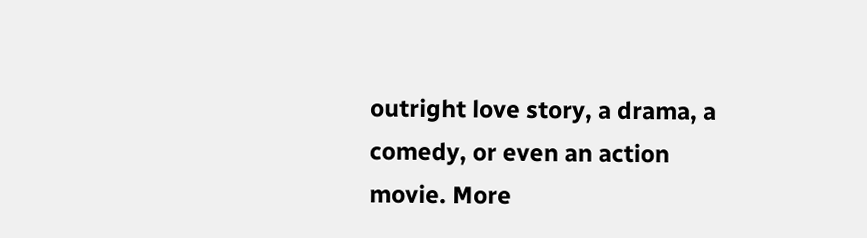outright love story, a drama, a comedy, or even an action movie. More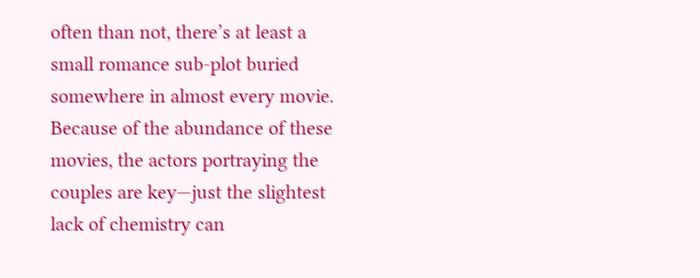often than not, there’s at least a small romance sub-plot buried somewhere in almost every movie. Because of the abundance of these movies, the actors portraying the couples are key—just the slightest lack of chemistry can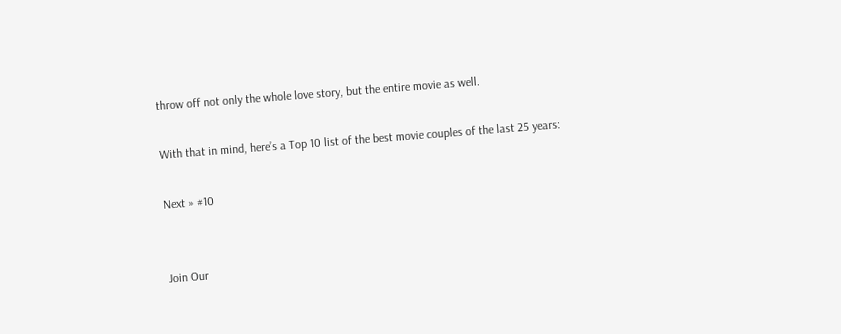throw off not only the whole love story, but the entire movie as well.

With that in mind, here’s a Top 10 list of the best movie couples of the last 25 years:

Next » #10


Join Our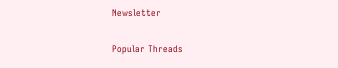Newsletter

Popular Threads